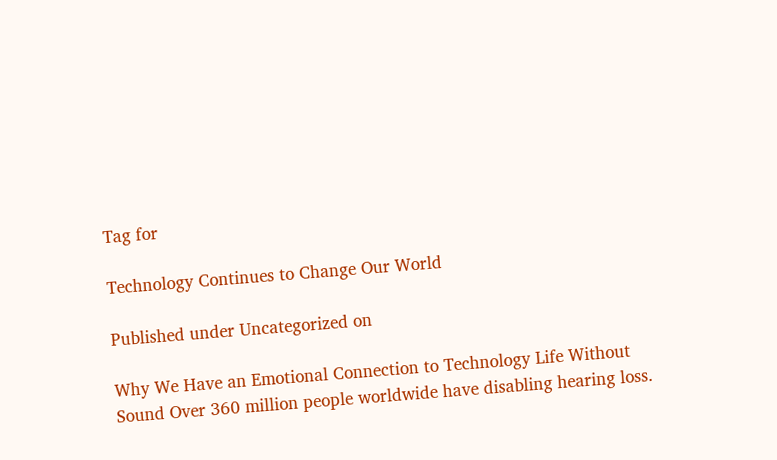Tag for

Technology Continues to Change Our World

Published under Uncategorized on

Why We Have an Emotional Connection to Technology Life Without Sound Over 360 million people worldwide have disabling hearing loss.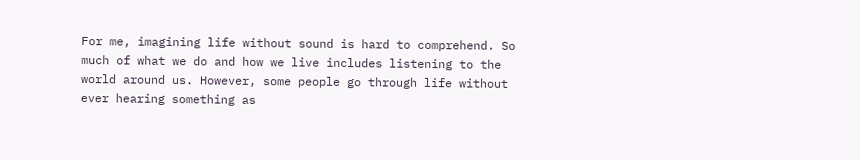For me, imagining life without sound is hard to comprehend. So much of what we do and how we live includes listening to the world around us. However, some people go through life without ever hearing something as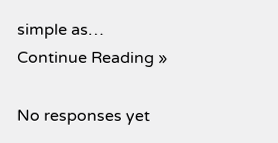simple as…
Continue Reading »

No responses yet